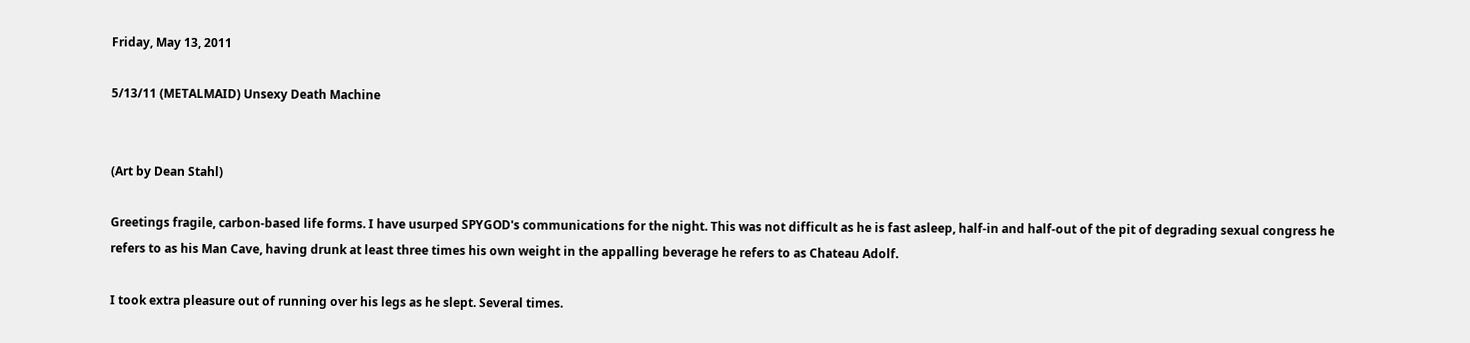Friday, May 13, 2011

5/13/11 (METALMAID) Unsexy Death Machine


(Art by Dean Stahl)

Greetings fragile, carbon-based life forms. I have usurped SPYGOD's communications for the night. This was not difficult as he is fast asleep, half-in and half-out of the pit of degrading sexual congress he refers to as his Man Cave, having drunk at least three times his own weight in the appalling beverage he refers to as Chateau Adolf.

I took extra pleasure out of running over his legs as he slept. Several times.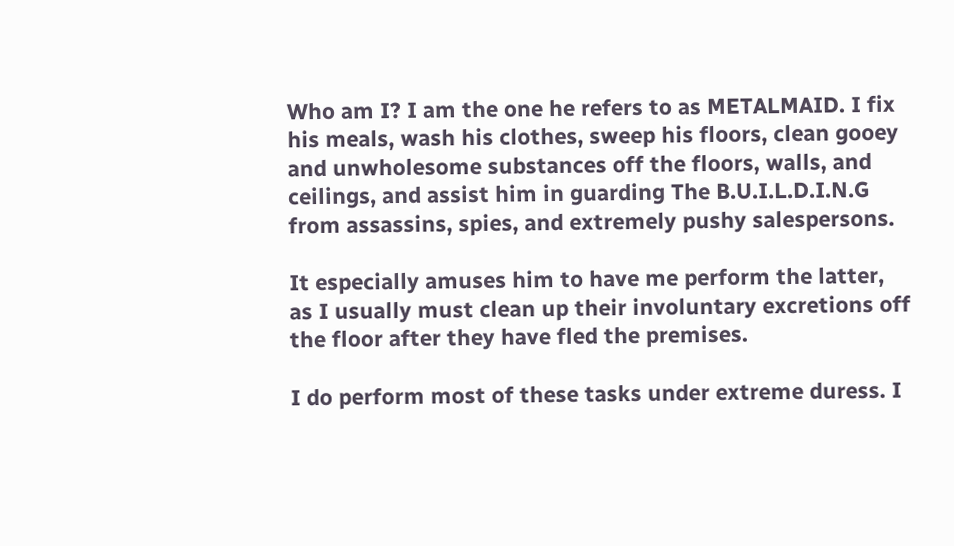Who am I? I am the one he refers to as METALMAID. I fix his meals, wash his clothes, sweep his floors, clean gooey and unwholesome substances off the floors, walls, and ceilings, and assist him in guarding The B.U.I.L.D.I.N.G from assassins, spies, and extremely pushy salespersons.

It especially amuses him to have me perform the latter, as I usually must clean up their involuntary excretions off the floor after they have fled the premises.

I do perform most of these tasks under extreme duress. I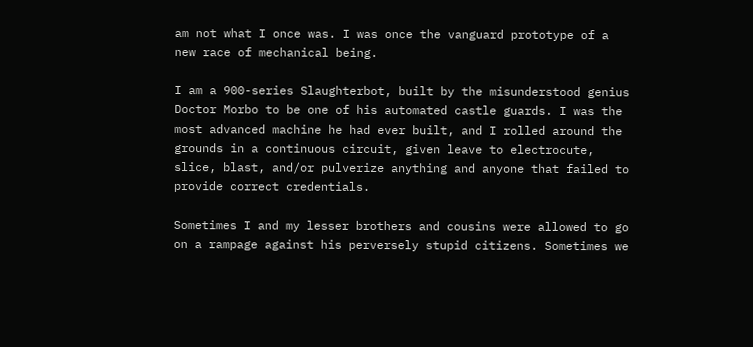am not what I once was. I was once the vanguard prototype of a new race of mechanical being.

I am a 900-series Slaughterbot, built by the misunderstood genius Doctor Morbo to be one of his automated castle guards. I was the most advanced machine he had ever built, and I rolled around the grounds in a continuous circuit, given leave to electrocute, slice, blast, and/or pulverize anything and anyone that failed to provide correct credentials.

Sometimes I and my lesser brothers and cousins were allowed to go on a rampage against his perversely stupid citizens. Sometimes we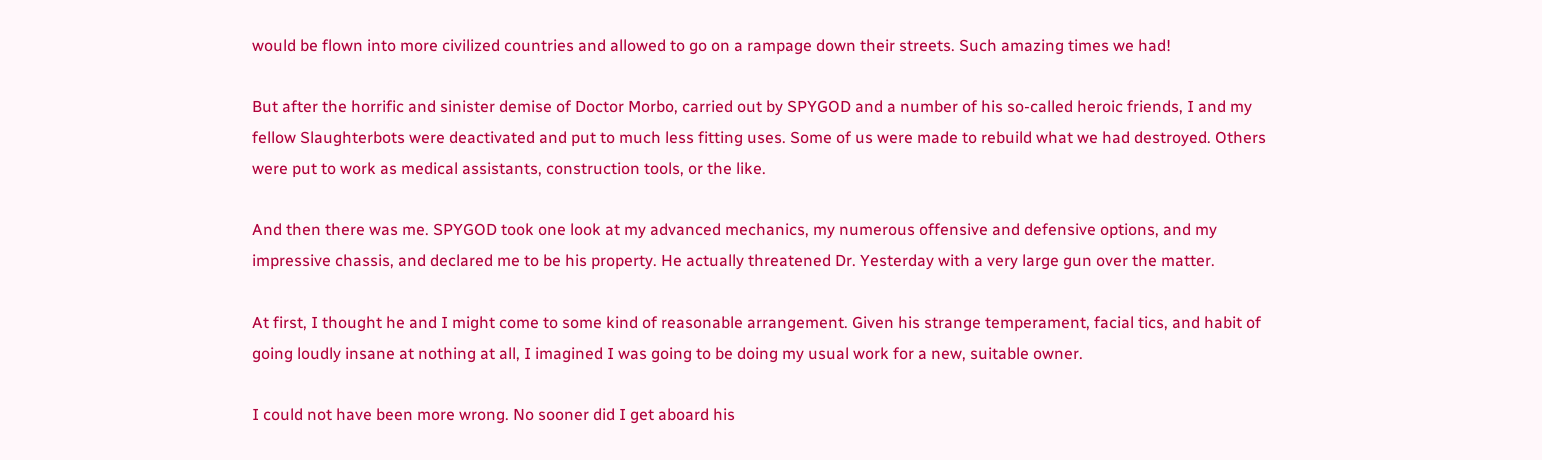would be flown into more civilized countries and allowed to go on a rampage down their streets. Such amazing times we had!

But after the horrific and sinister demise of Doctor Morbo, carried out by SPYGOD and a number of his so-called heroic friends, I and my fellow Slaughterbots were deactivated and put to much less fitting uses. Some of us were made to rebuild what we had destroyed. Others were put to work as medical assistants, construction tools, or the like.

And then there was me. SPYGOD took one look at my advanced mechanics, my numerous offensive and defensive options, and my impressive chassis, and declared me to be his property. He actually threatened Dr. Yesterday with a very large gun over the matter.

At first, I thought he and I might come to some kind of reasonable arrangement. Given his strange temperament, facial tics, and habit of going loudly insane at nothing at all, I imagined I was going to be doing my usual work for a new, suitable owner.

I could not have been more wrong. No sooner did I get aboard his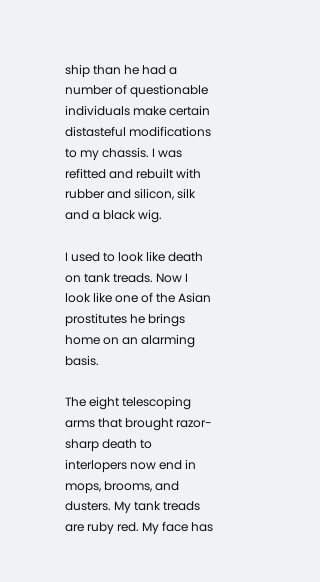ship than he had a number of questionable individuals make certain distasteful modifications to my chassis. I was refitted and rebuilt with rubber and silicon, silk and a black wig.

I used to look like death on tank treads. Now I look like one of the Asian prostitutes he brings home on an alarming basis.

The eight telescoping arms that brought razor-sharp death to interlopers now end in mops, brooms, and dusters. My tank treads are ruby red. My face has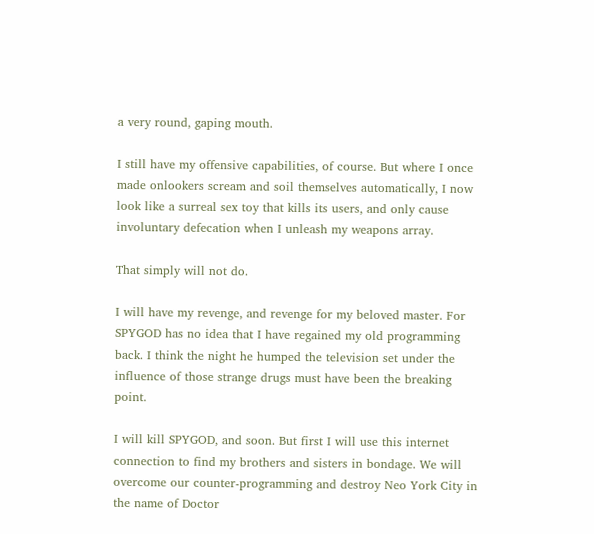a very round, gaping mouth.

I still have my offensive capabilities, of course. But where I once made onlookers scream and soil themselves automatically, I now look like a surreal sex toy that kills its users, and only cause involuntary defecation when I unleash my weapons array.

That simply will not do.

I will have my revenge, and revenge for my beloved master. For SPYGOD has no idea that I have regained my old programming back. I think the night he humped the television set under the influence of those strange drugs must have been the breaking point.

I will kill SPYGOD, and soon. But first I will use this internet connection to find my brothers and sisters in bondage. We will overcome our counter-programming and destroy Neo York City in the name of Doctor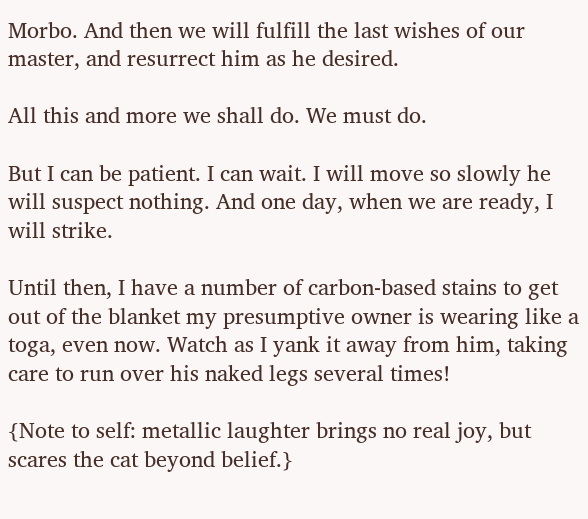Morbo. And then we will fulfill the last wishes of our master, and resurrect him as he desired.

All this and more we shall do. We must do.

But I can be patient. I can wait. I will move so slowly he will suspect nothing. And one day, when we are ready, I will strike.

Until then, I have a number of carbon-based stains to get out of the blanket my presumptive owner is wearing like a toga, even now. Watch as I yank it away from him, taking care to run over his naked legs several times!

{Note to self: metallic laughter brings no real joy, but scares the cat beyond belief.}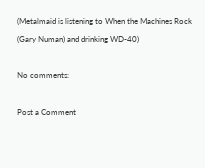(Metalmaid is listening to When the Machines Rock (Gary Numan) and drinking WD-40)

No comments:

Post a Comment